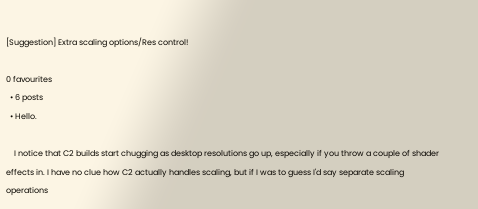[Suggestion] Extra scaling options/Res control!

0 favourites
  • 6 posts
  • Hello.

    I notice that C2 builds start chugging as desktop resolutions go up, especially if you throw a couple of shader effects in. I have no clue how C2 actually handles scaling, but if I was to guess I'd say separate scaling operations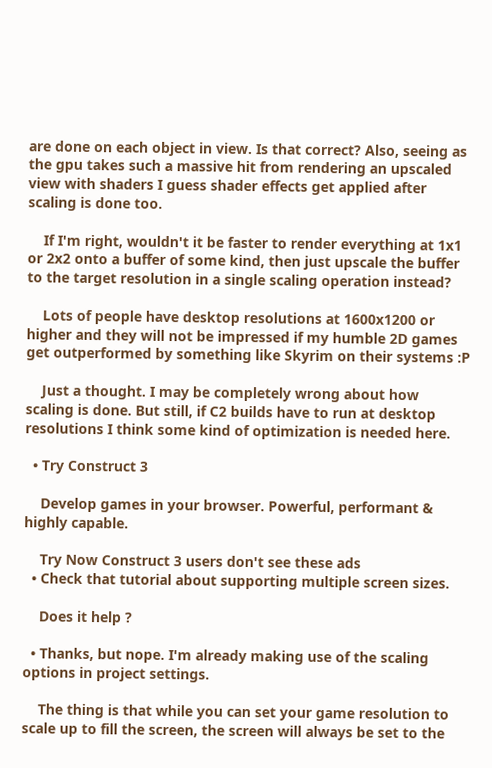are done on each object in view. Is that correct? Also, seeing as the gpu takes such a massive hit from rendering an upscaled view with shaders I guess shader effects get applied after scaling is done too.

    If I'm right, wouldn't it be faster to render everything at 1x1 or 2x2 onto a buffer of some kind, then just upscale the buffer to the target resolution in a single scaling operation instead?

    Lots of people have desktop resolutions at 1600x1200 or higher and they will not be impressed if my humble 2D games get outperformed by something like Skyrim on their systems :P

    Just a thought. I may be completely wrong about how scaling is done. But still, if C2 builds have to run at desktop resolutions I think some kind of optimization is needed here.

  • Try Construct 3

    Develop games in your browser. Powerful, performant & highly capable.

    Try Now Construct 3 users don't see these ads
  • Check that tutorial about supporting multiple screen sizes.

    Does it help ?

  • Thanks, but nope. I'm already making use of the scaling options in project settings.

    The thing is that while you can set your game resolution to scale up to fill the screen, the screen will always be set to the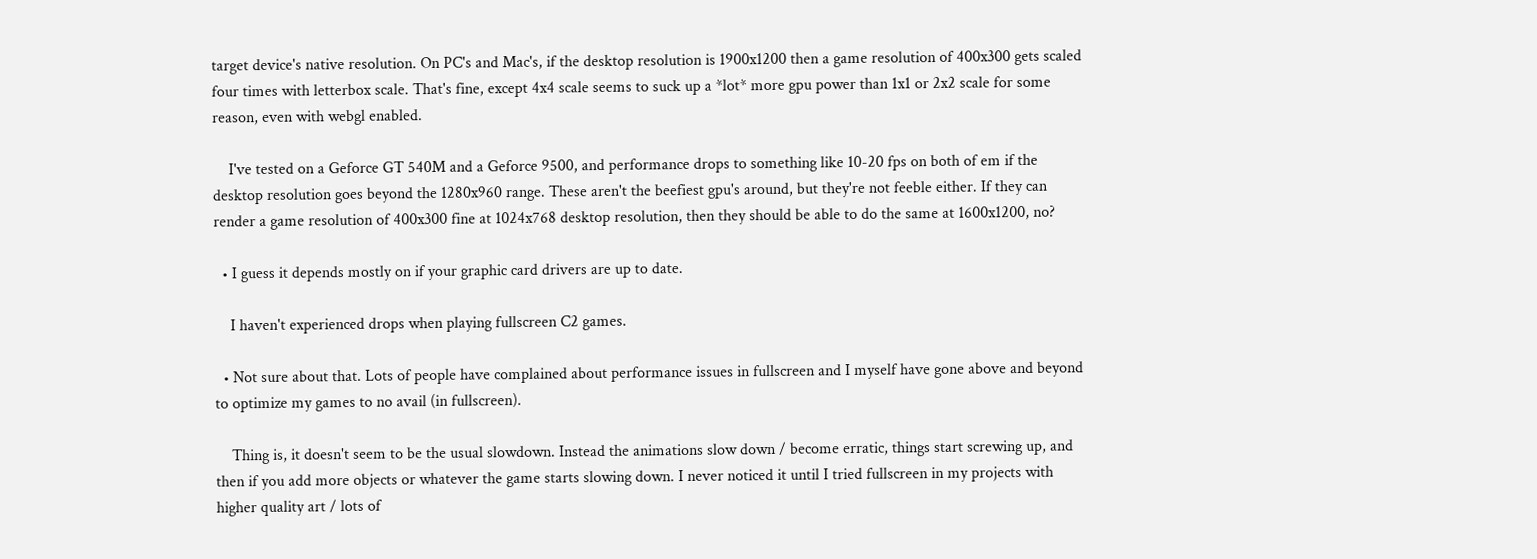target device's native resolution. On PC's and Mac's, if the desktop resolution is 1900x1200 then a game resolution of 400x300 gets scaled four times with letterbox scale. That's fine, except 4x4 scale seems to suck up a *lot* more gpu power than 1x1 or 2x2 scale for some reason, even with webgl enabled.

    I've tested on a Geforce GT 540M and a Geforce 9500, and performance drops to something like 10-20 fps on both of em if the desktop resolution goes beyond the 1280x960 range. These aren't the beefiest gpu's around, but they're not feeble either. If they can render a game resolution of 400x300 fine at 1024x768 desktop resolution, then they should be able to do the same at 1600x1200, no?

  • I guess it depends mostly on if your graphic card drivers are up to date.

    I haven't experienced drops when playing fullscreen C2 games.

  • Not sure about that. Lots of people have complained about performance issues in fullscreen and I myself have gone above and beyond to optimize my games to no avail (in fullscreen).

    Thing is, it doesn't seem to be the usual slowdown. Instead the animations slow down / become erratic, things start screwing up, and then if you add more objects or whatever the game starts slowing down. I never noticed it until I tried fullscreen in my projects with higher quality art / lots of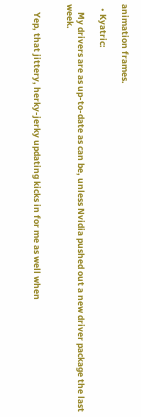animation frames.

  • Kyatric:

    My drivers are as up-to-date as can be, unless Nvidia pushed out a new driver package the last week.


    Yep, that jittery, herky-jerky updating kicks in for me as well when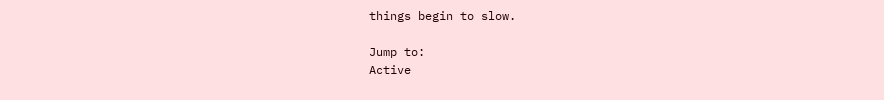things begin to slow.

Jump to:
Active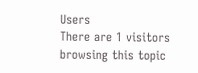Users
There are 1 visitors browsing this topic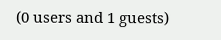(0 users and 1 guests)